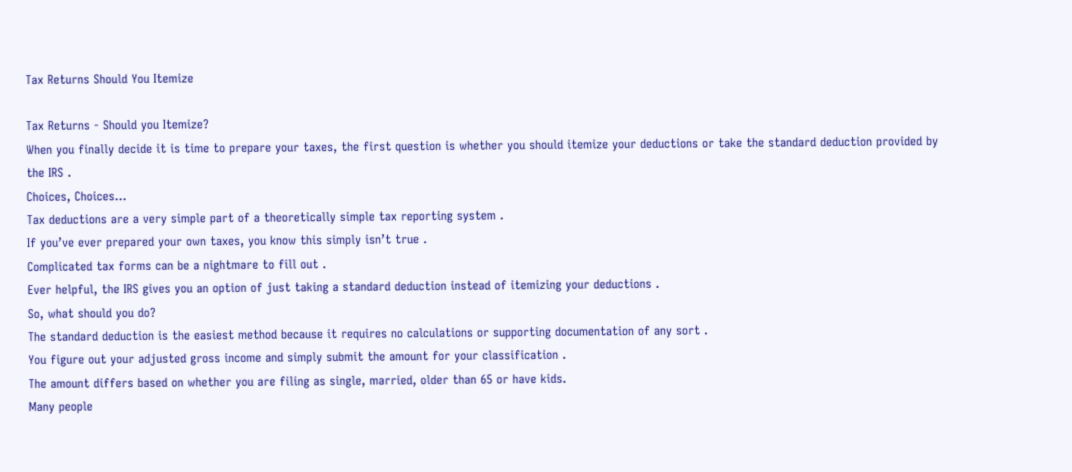Tax Returns Should You Itemize

Tax Returns - Should you Itemize?
When you finally decide it is time to prepare your taxes, the first question is whether you should itemize your deductions or take the standard deduction provided by the IRS .
Choices, Choices…
Tax deductions are a very simple part of a theoretically simple tax reporting system .
If you’ve ever prepared your own taxes, you know this simply isn’t true .
Complicated tax forms can be a nightmare to fill out .
Ever helpful, the IRS gives you an option of just taking a standard deduction instead of itemizing your deductions .
So, what should you do?
The standard deduction is the easiest method because it requires no calculations or supporting documentation of any sort .
You figure out your adjusted gross income and simply submit the amount for your classification .
The amount differs based on whether you are filing as single, married, older than 65 or have kids.
Many people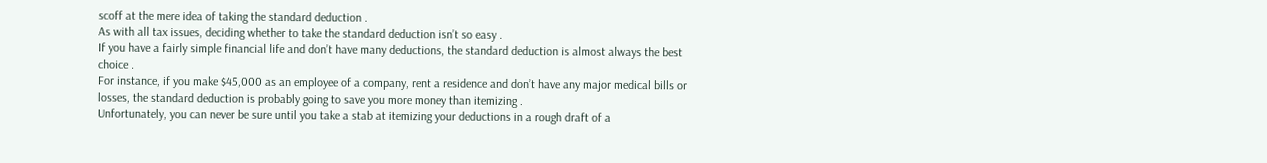scoff at the mere idea of taking the standard deduction .
As with all tax issues, deciding whether to take the standard deduction isn’t so easy .
If you have a fairly simple financial life and don’t have many deductions, the standard deduction is almost always the best choice .
For instance, if you make $45,000 as an employee of a company, rent a residence and don’t have any major medical bills or losses, the standard deduction is probably going to save you more money than itemizing .
Unfortunately, you can never be sure until you take a stab at itemizing your deductions in a rough draft of a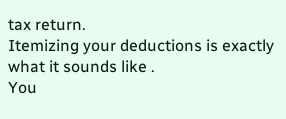tax return.
Itemizing your deductions is exactly what it sounds like .
You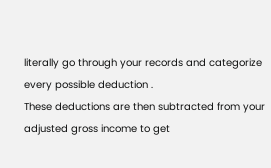literally go through your records and categorize every possible deduction .
These deductions are then subtracted from your adjusted gross income to get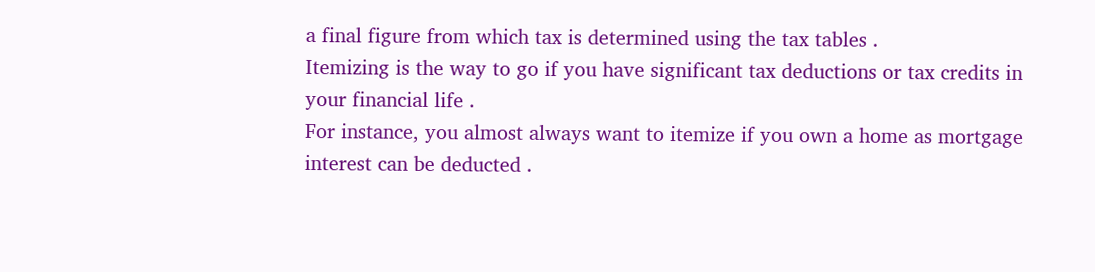a final figure from which tax is determined using the tax tables .
Itemizing is the way to go if you have significant tax deductions or tax credits in your financial life .
For instance, you almost always want to itemize if you own a home as mortgage interest can be deducted .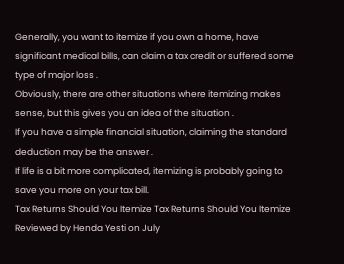Generally, you want to itemize if you own a home, have significant medical bills, can claim a tax credit or suffered some type of major loss .
Obviously, there are other situations where itemizing makes sense, but this gives you an idea of the situation .
If you have a simple financial situation, claiming the standard deduction may be the answer .
If life is a bit more complicated, itemizing is probably going to save you more on your tax bill.
Tax Returns Should You Itemize Tax Returns Should You Itemize Reviewed by Henda Yesti on July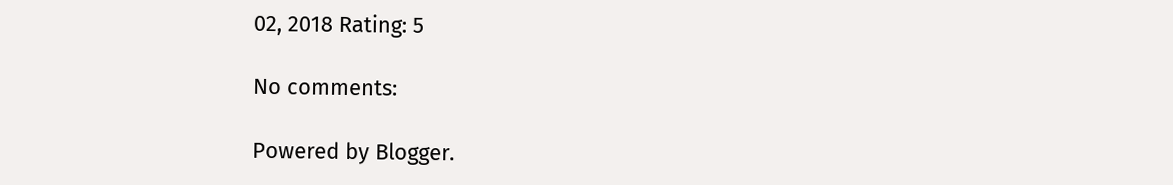02, 2018 Rating: 5

No comments:

Powered by Blogger.